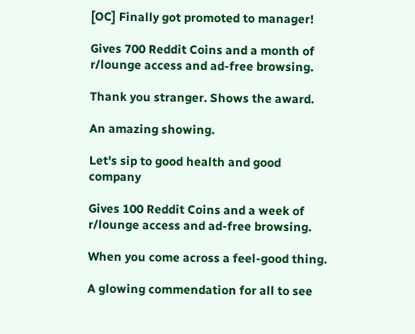[OC] Finally got promoted to manager!

Gives 700 Reddit Coins and a month of r/lounge access and ad-free browsing.

Thank you stranger. Shows the award.

An amazing showing.

Let's sip to good health and good company

Gives 100 Reddit Coins and a week of r/lounge access and ad-free browsing.

When you come across a feel-good thing.

A glowing commendation for all to see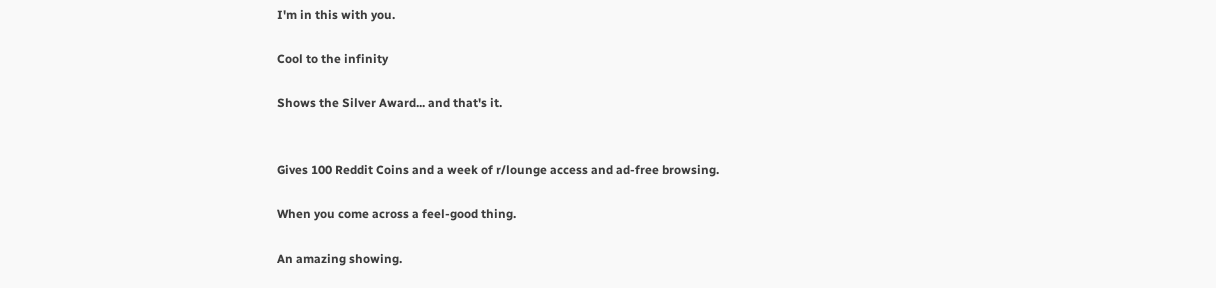I'm in this with you.

Cool to the infinity

Shows the Silver Award... and that's it.


Gives 100 Reddit Coins and a week of r/lounge access and ad-free browsing.

When you come across a feel-good thing.

An amazing showing.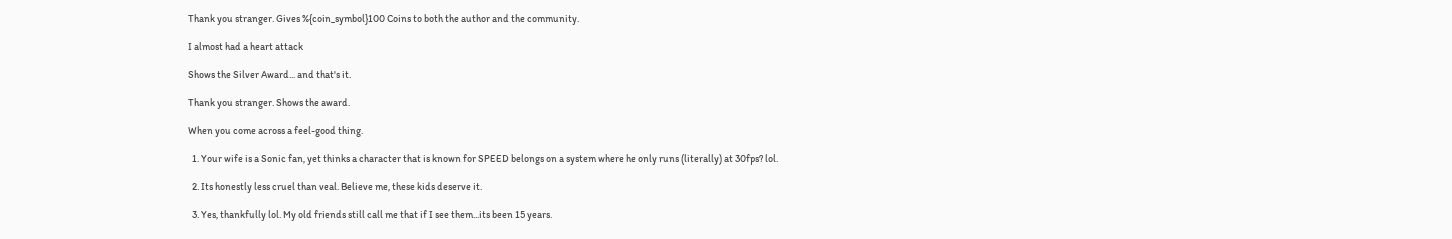Thank you stranger. Gives %{coin_symbol}100 Coins to both the author and the community.

I almost had a heart attack

Shows the Silver Award... and that's it.

Thank you stranger. Shows the award.

When you come across a feel-good thing.

  1. Your wife is a Sonic fan, yet thinks a character that is known for SPEED belongs on a system where he only runs (literally) at 30fps? lol.

  2. Its honestly less cruel than veal. Believe me, these kids deserve it.

  3. Yes, thankfully lol. My old friends still call me that if I see them...its been 15 years.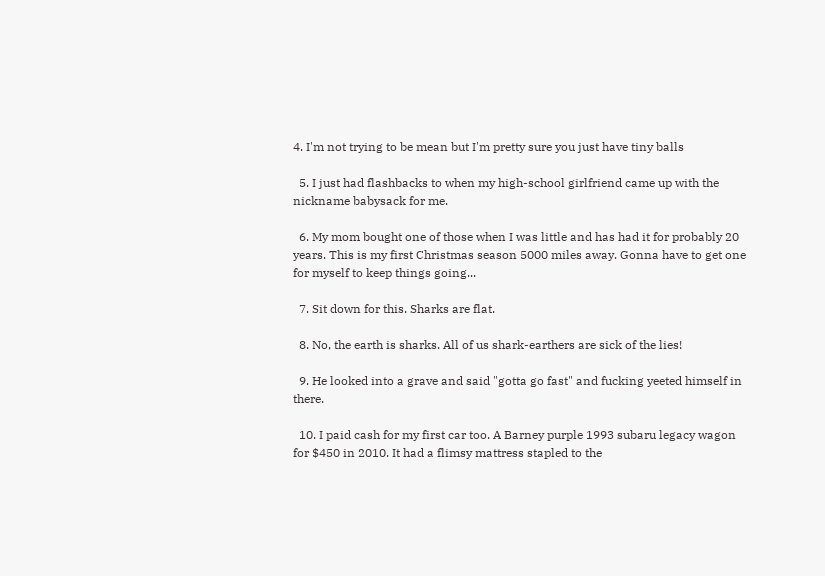4. I'm not trying to be mean but I'm pretty sure you just have tiny balls

  5. I just had flashbacks to when my high-school girlfriend came up with the nickname babysack for me.

  6. My mom bought one of those when I was little and has had it for probably 20 years. This is my first Christmas season 5000 miles away. Gonna have to get one for myself to keep things going...

  7. Sit down for this. Sharks are flat.

  8. No, the earth is sharks. All of us shark-earthers are sick of the lies!

  9. He looked into a grave and said "gotta go fast" and fucking yeeted himself in there.

  10. I paid cash for my first car too. A Barney purple 1993 subaru legacy wagon for $450 in 2010. It had a flimsy mattress stapled to the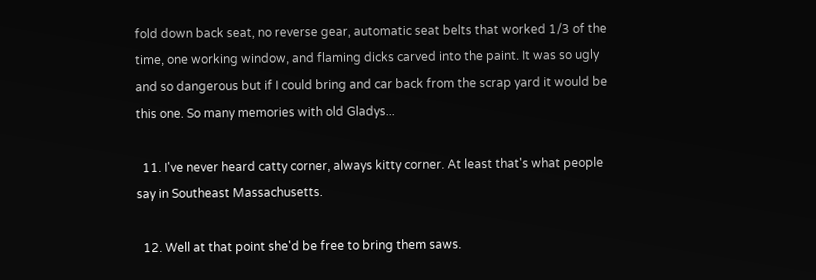fold down back seat, no reverse gear, automatic seat belts that worked 1/3 of the time, one working window, and flaming dicks carved into the paint. It was so ugly and so dangerous but if I could bring and car back from the scrap yard it would be this one. So many memories with old Gladys...

  11. I've never heard catty corner, always kitty corner. At least that's what people say in Southeast Massachusetts.

  12. Well at that point she'd be free to bring them saws.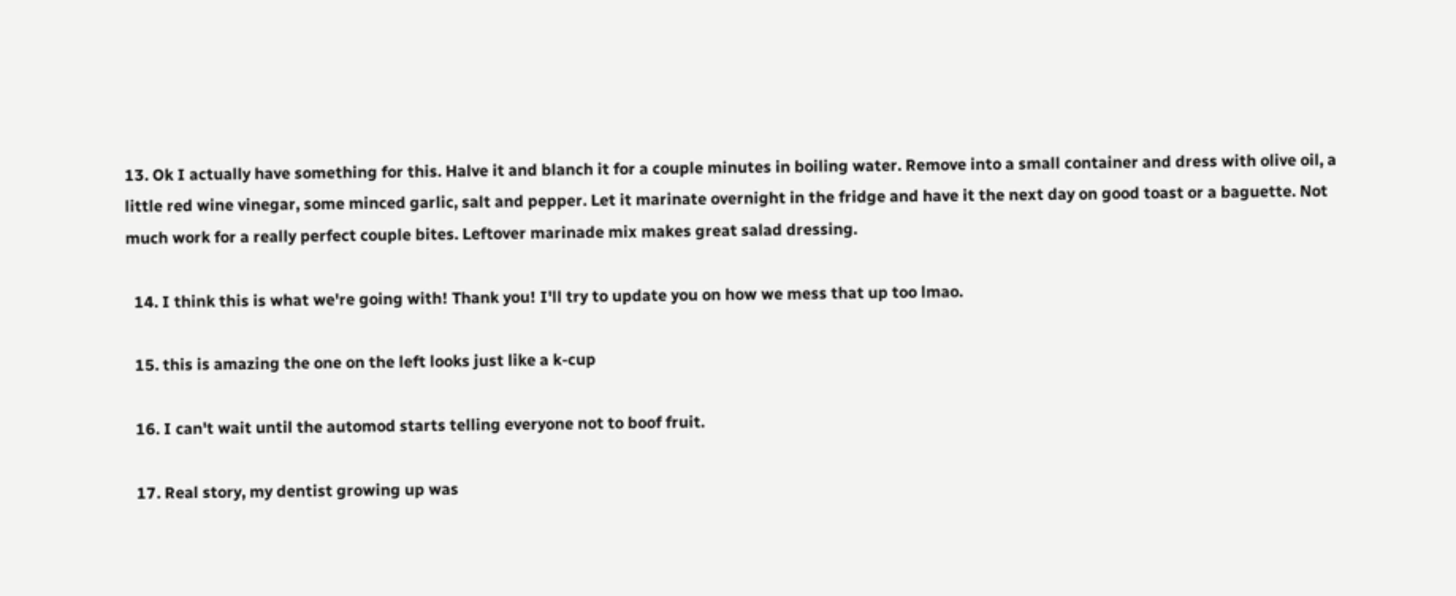13. Ok I actually have something for this. Halve it and blanch it for a couple minutes in boiling water. Remove into a small container and dress with olive oil, a little red wine vinegar, some minced garlic, salt and pepper. Let it marinate overnight in the fridge and have it the next day on good toast or a baguette. Not much work for a really perfect couple bites. Leftover marinade mix makes great salad dressing.

  14. I think this is what we're going with! Thank you! I'll try to update you on how we mess that up too lmao.

  15. this is amazing the one on the left looks just like a k-cup

  16. I can't wait until the automod starts telling everyone not to boof fruit.

  17. Real story, my dentist growing up was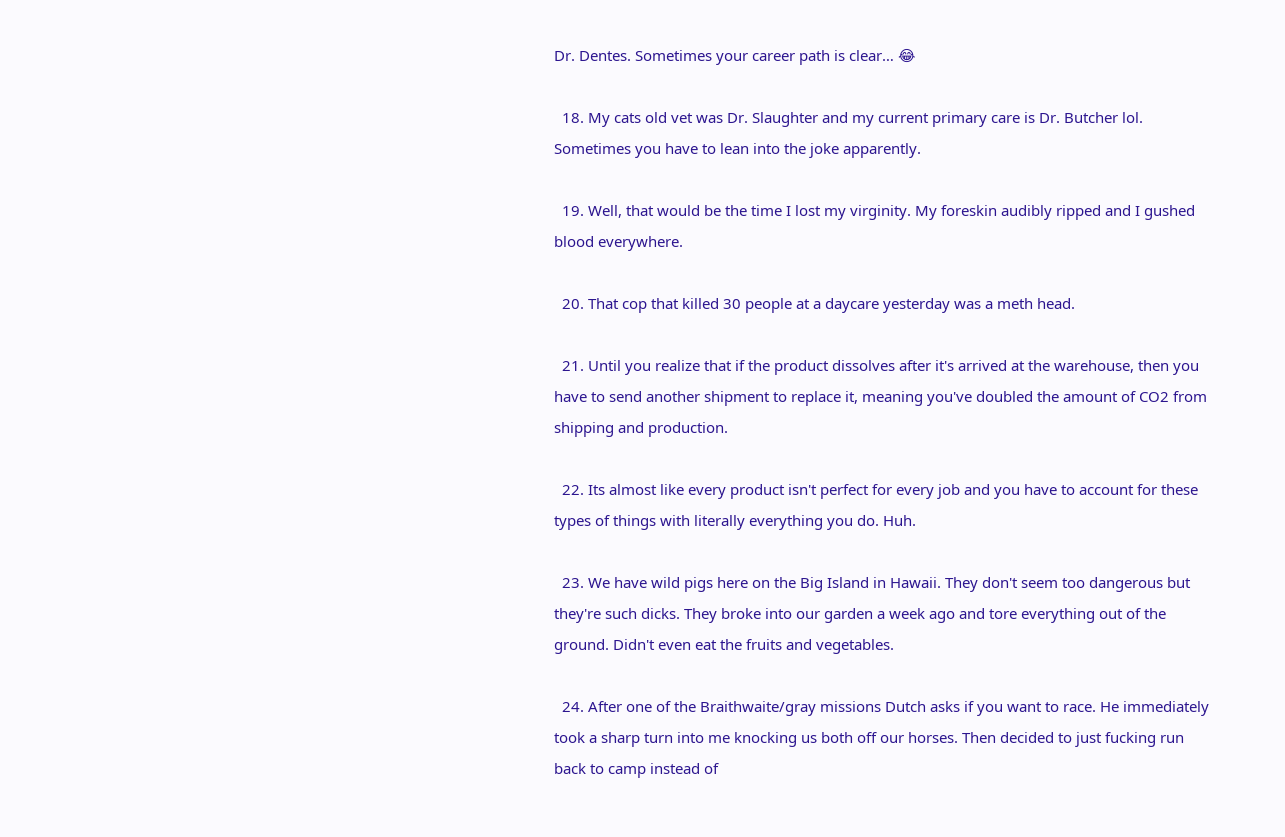Dr. Dentes. Sometimes your career path is clear… 😂

  18. My cats old vet was Dr. Slaughter and my current primary care is Dr. Butcher lol. Sometimes you have to lean into the joke apparently.

  19. Well, that would be the time I lost my virginity. My foreskin audibly ripped and I gushed blood everywhere.

  20. That cop that killed 30 people at a daycare yesterday was a meth head.

  21. Until you realize that if the product dissolves after it's arrived at the warehouse, then you have to send another shipment to replace it, meaning you've doubled the amount of CO2 from shipping and production.

  22. Its almost like every product isn't perfect for every job and you have to account for these types of things with literally everything you do. Huh.

  23. We have wild pigs here on the Big Island in Hawaii. They don't seem too dangerous but they're such dicks. They broke into our garden a week ago and tore everything out of the ground. Didn't even eat the fruits and vegetables.

  24. After one of the Braithwaite/gray missions Dutch asks if you want to race. He immediately took a sharp turn into me knocking us both off our horses. Then decided to just fucking run back to camp instead of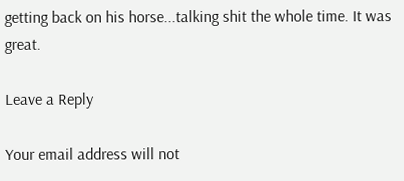getting back on his horse...talking shit the whole time. It was great.

Leave a Reply

Your email address will not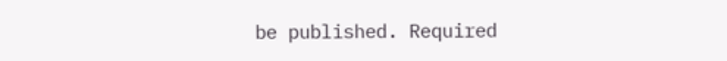be published. Required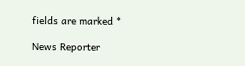fields are marked *

News Reporter